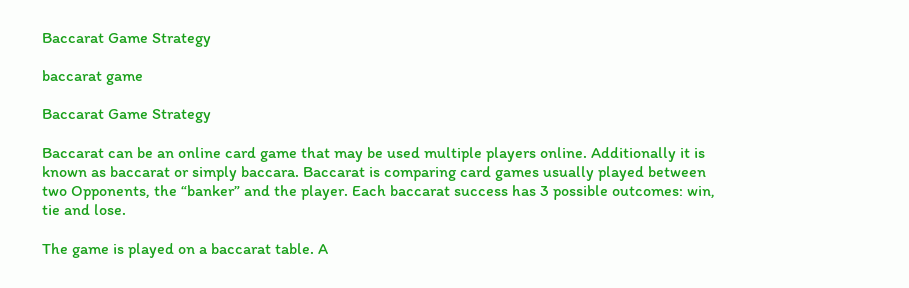Baccarat Game Strategy

baccarat game

Baccarat Game Strategy

Baccarat can be an online card game that may be used multiple players online. Additionally it is known as baccarat or simply baccara. Baccarat is comparing card games usually played between two Opponents, the “banker” and the player. Each baccarat success has 3 possible outcomes: win, tie and lose.

The game is played on a baccarat table. A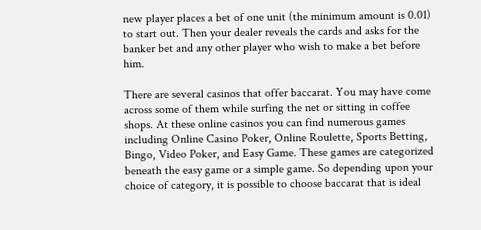new player places a bet of one unit (the minimum amount is 0.01) to start out. Then your dealer reveals the cards and asks for the banker bet and any other player who wish to make a bet before him.

There are several casinos that offer baccarat. You may have come across some of them while surfing the net or sitting in coffee shops. At these online casinos you can find numerous games including Online Casino Poker, Online Roulette, Sports Betting, Bingo, Video Poker, and Easy Game. These games are categorized beneath the easy game or a simple game. So depending upon your choice of category, it is possible to choose baccarat that is ideal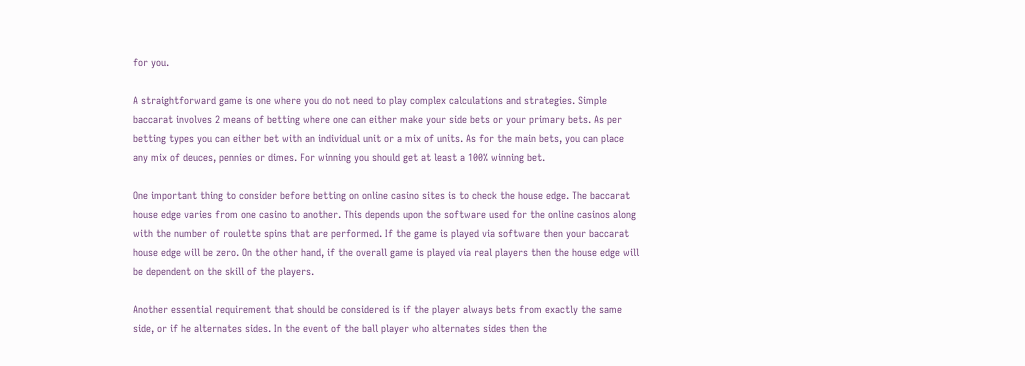for you.

A straightforward game is one where you do not need to play complex calculations and strategies. Simple baccarat involves 2 means of betting where one can either make your side bets or your primary bets. As per betting types you can either bet with an individual unit or a mix of units. As for the main bets, you can place any mix of deuces, pennies or dimes. For winning you should get at least a 100% winning bet.

One important thing to consider before betting on online casino sites is to check the house edge. The baccarat house edge varies from one casino to another. This depends upon the software used for the online casinos along with the number of roulette spins that are performed. If the game is played via software then your baccarat house edge will be zero. On the other hand, if the overall game is played via real players then the house edge will be dependent on the skill of the players.

Another essential requirement that should be considered is if the player always bets from exactly the same side, or if he alternates sides. In the event of the ball player who alternates sides then the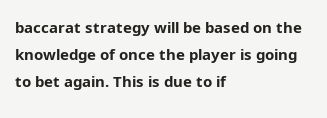baccarat strategy will be based on the knowledge of once the player is going to bet again. This is due to if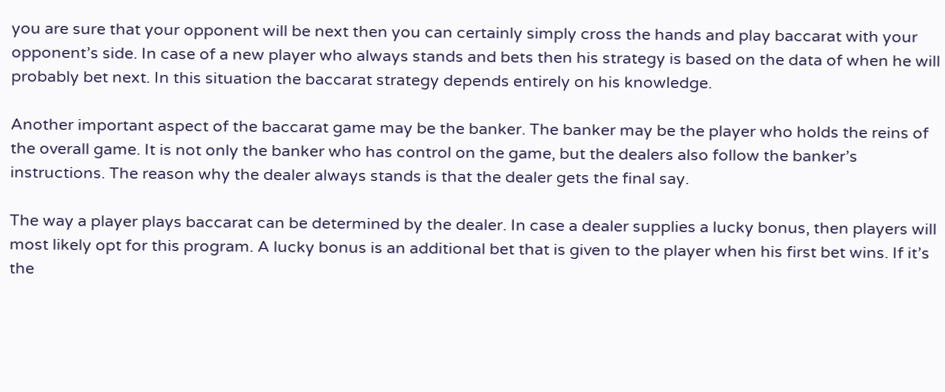you are sure that your opponent will be next then you can certainly simply cross the hands and play baccarat with your opponent’s side. In case of a new player who always stands and bets then his strategy is based on the data of when he will probably bet next. In this situation the baccarat strategy depends entirely on his knowledge.

Another important aspect of the baccarat game may be the banker. The banker may be the player who holds the reins of the overall game. It is not only the banker who has control on the game, but the dealers also follow the banker’s instructions. The reason why the dealer always stands is that the dealer gets the final say.

The way a player plays baccarat can be determined by the dealer. In case a dealer supplies a lucky bonus, then players will most likely opt for this program. A lucky bonus is an additional bet that is given to the player when his first bet wins. If it’s the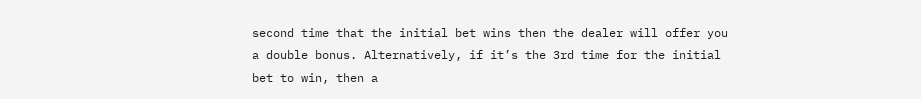second time that the initial bet wins then the dealer will offer you a double bonus. Alternatively, if it’s the 3rd time for the initial bet to win, then a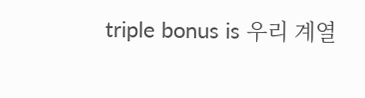triple bonus is 우리 계열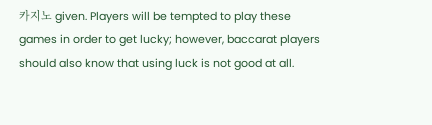카지노 given. Players will be tempted to play these games in order to get lucky; however, baccarat players should also know that using luck is not good at all.